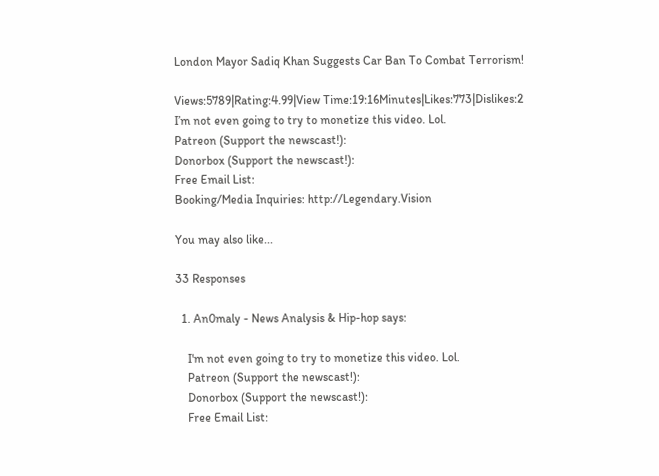London Mayor Sadiq Khan Suggests Car Ban To Combat Terrorism!

Views:5789|Rating:4.99|View Time:19:16Minutes|Likes:773|Dislikes:2
I’m not even going to try to monetize this video. Lol.
Patreon (Support the newscast!):
Donorbox (Support the newscast!):
Free Email List:
Booking/Media Inquiries: http://Legendary.Vision

You may also like...

33 Responses

  1. An0maly - News Analysis & Hip-hop says:

    I'm not even going to try to monetize this video. Lol.
    Patreon (Support the newscast!):
    Donorbox (Support the newscast!):
    Free Email List: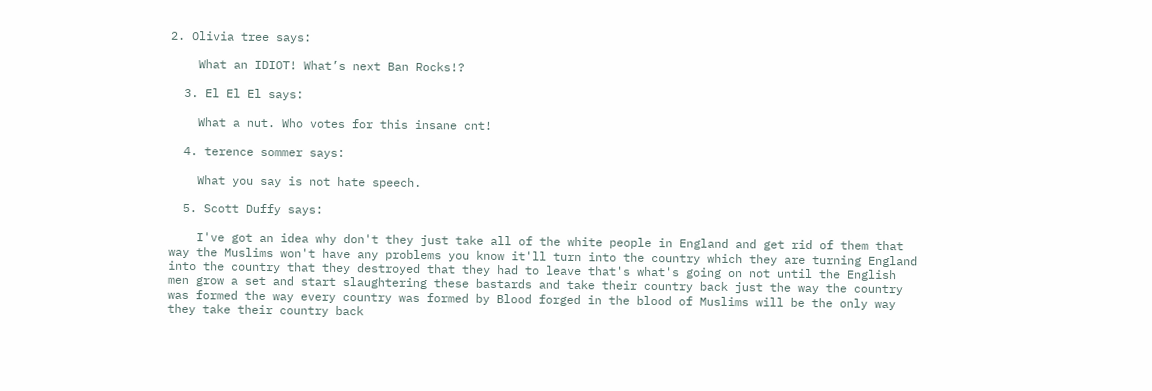2. Olivia tree says:

    What an IDIOT! What’s next Ban Rocks!?

  3. El El El says:

    What a nut. Who votes for this insane cnt!

  4. terence sommer says:

    What you say is not hate speech.

  5. Scott Duffy says:

    I've got an idea why don't they just take all of the white people in England and get rid of them that way the Muslims won't have any problems you know it'll turn into the country which they are turning England into the country that they destroyed that they had to leave that's what's going on not until the English men grow a set and start slaughtering these bastards and take their country back just the way the country was formed the way every country was formed by Blood forged in the blood of Muslims will be the only way they take their country back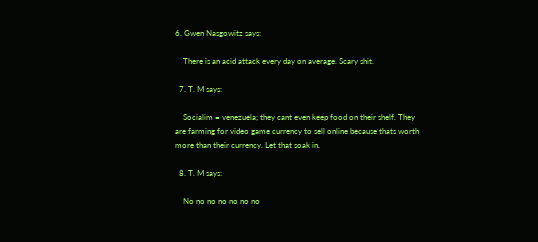6. Gwen Nasgowitz says:

    There is an acid attack every day on average. Scary shit.

  7. T. M says:

    Socialim = venezuela; they cant even keep food on their shelf. They are farming for video game currency to sell online because thats worth more than their currency. Let that soak in.

  8. T. M says:

    No no no no no no no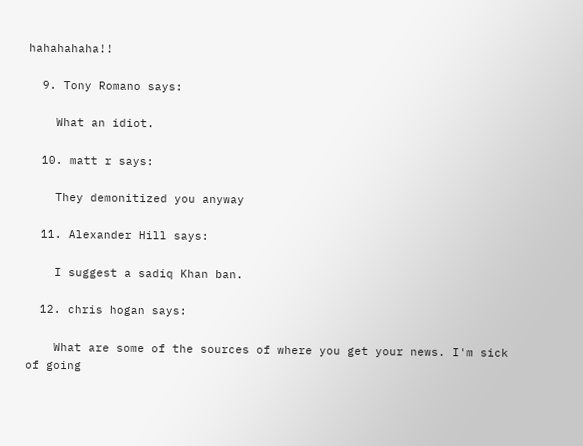hahahahaha!!

  9. Tony Romano says:

    What an idiot.

  10. matt r says:

    They demonitized you anyway

  11. Alexander Hill says:

    I suggest a sadiq Khan ban.

  12. chris hogan says:

    What are some of the sources of where you get your news. I'm sick of going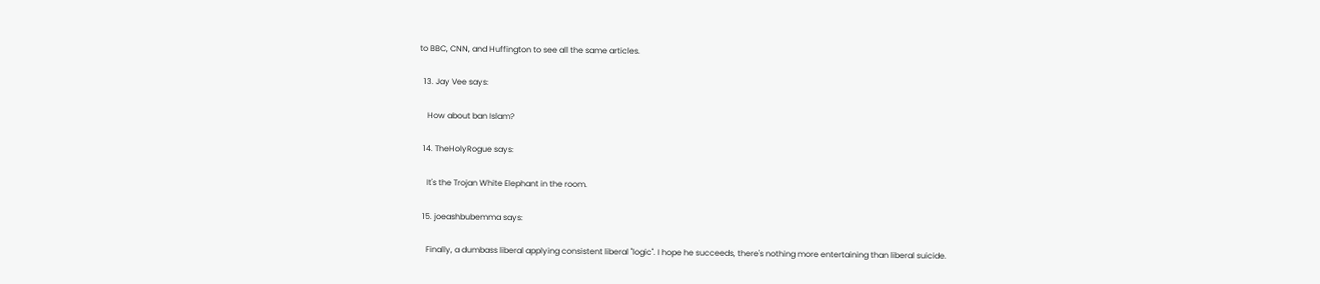to BBC, CNN, and Huffington to see all the same articles.

  13. Jay Vee says:

    How about ban Islam?

  14. TheHolyRogue says:

    It's the Trojan White Elephant in the room.

  15. joeashbubemma says:

    Finally, a dumbass liberal applying consistent liberal "logic". I hope he succeeds, there's nothing more entertaining than liberal suicide.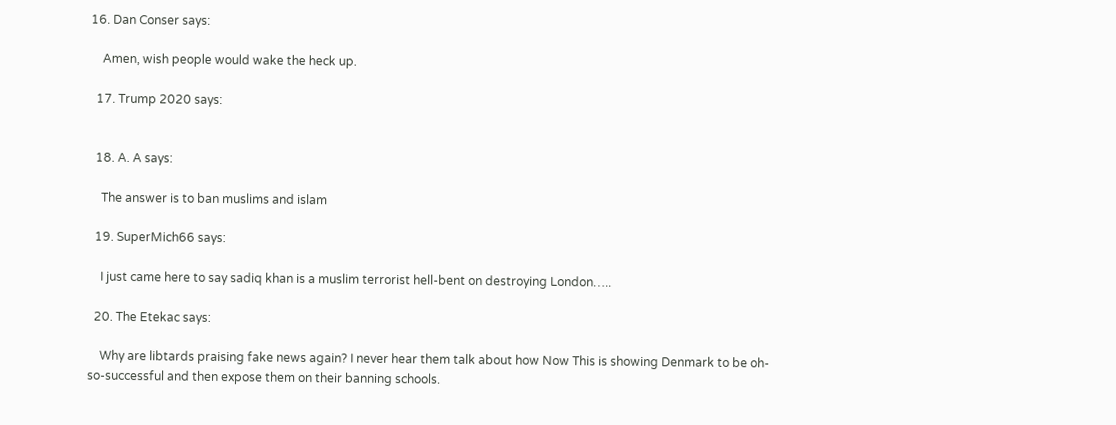16. Dan Conser says:

    Amen, wish people would wake the heck up.

  17. Trump 2020 says:


  18. A. A says:

    The answer is to ban muslims and islam

  19. SuperMich66 says:

    I just came here to say sadiq khan is a muslim terrorist hell-bent on destroying London…..

  20. The Etekac says:

    Why are libtards praising fake news again? I never hear them talk about how Now This is showing Denmark to be oh-so-successful and then expose them on their banning schools.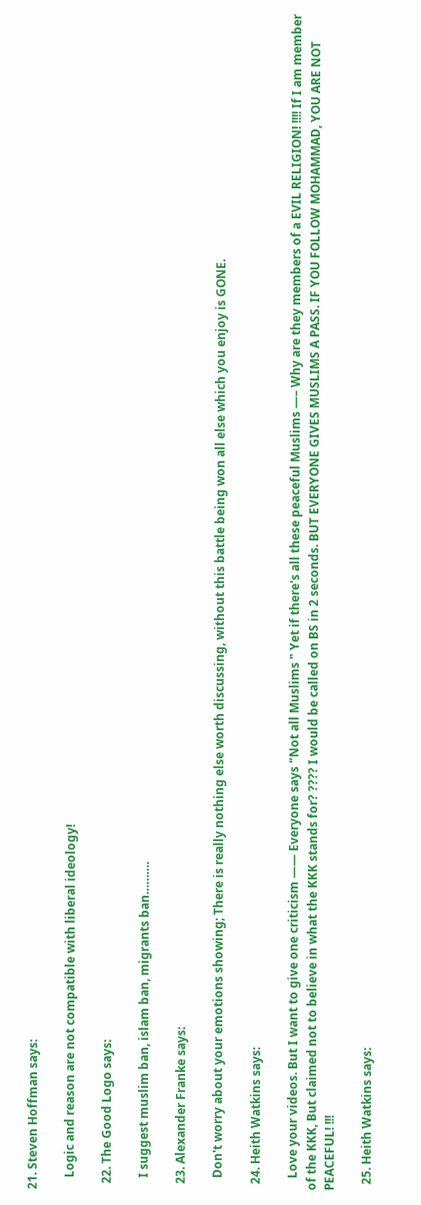21. Steven Hoffman says:

    Logic and reason are not compatible with liberal ideology!

  22. The Good Logo says:

    I suggest muslim ban, islam ban, migrants ban……….

  23. Alexander Franke says:

    Don't worry about your emotions showing; There is really nothing else worth discussing, without this battle being won all else which you enjoy is GONE.

  24. Heith Watkins says:

    Love your videos. But I want to give one criticism —— Everyone says "Not all Muslims " Yet if there's all these peaceful Muslims —– Why are they members of a EVIL RELIGION! !!!! If I am member of the KKK, But claimed not to believe in what the KKK stands for? ???? I would be called on BS in 2 seconds. BUT EVERYONE GIVES MUSLIMS A PASS. IF YOU FOLLOW MOHAMMAD, YOU ARE NOT PEACEFUL! !!!

  25. Heith Watkins says: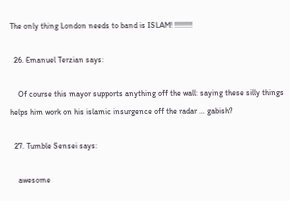The only thing London needs to band is ISLAM! !!!!!!!!!

  26. Emanuel Terzian says:

    Of course this mayor supports anything off the wall: saying these silly things helps him work on his islamic insurgence off the radar … gabish?

  27. Tumble Sensei says:

    awesome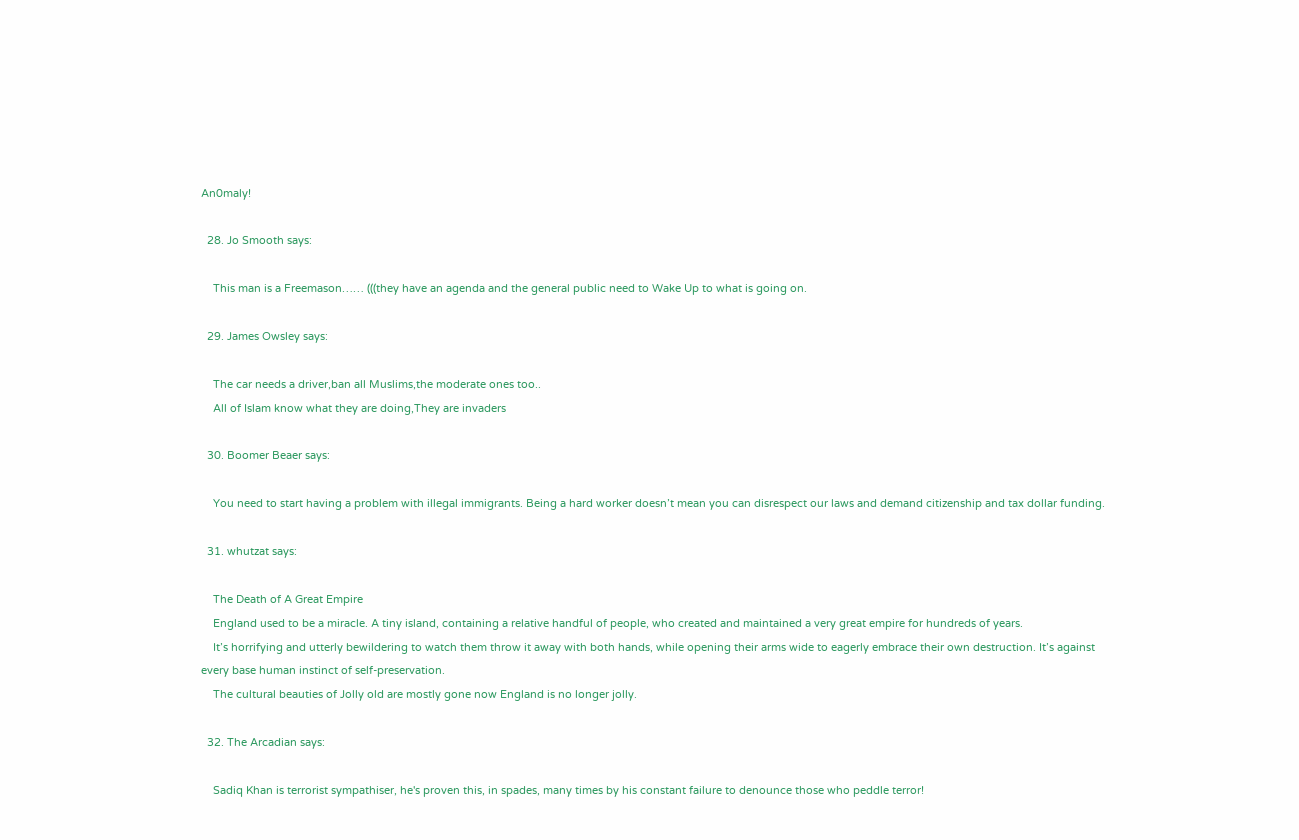An0maly!

  28. Jo Smooth says:

    This man is a Freemason…… (((they have an agenda and the general public need to Wake Up to what is going on.

  29. James Owsley says:

    The car needs a driver,ban all Muslims,the moderate ones too..
    All of Islam know what they are doing,They are invaders

  30. Boomer Beaer says:

    You need to start having a problem with illegal immigrants. Being a hard worker doesn’t mean you can disrespect our laws and demand citizenship and tax dollar funding.

  31. whutzat says:

    The Death of A Great Empire
    England used to be a miracle. A tiny island, containing a relative handful of people, who created and maintained a very great empire for hundreds of years.
    It’s horrifying and utterly bewildering to watch them throw it away with both hands, while opening their arms wide to eagerly embrace their own destruction. It’s against every base human instinct of self-preservation.
    The cultural beauties of Jolly old are mostly gone now England is no longer jolly.

  32. The Arcadian says:

    Sadiq Khan is terrorist sympathiser, he's proven this, in spades, many times by his constant failure to denounce those who peddle terror!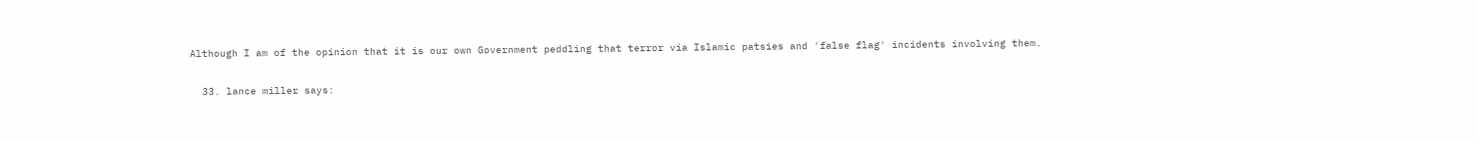Although I am of the opinion that it is our own Government peddling that terror via Islamic patsies and 'false flag' incidents involving them.

  33. lance miller says: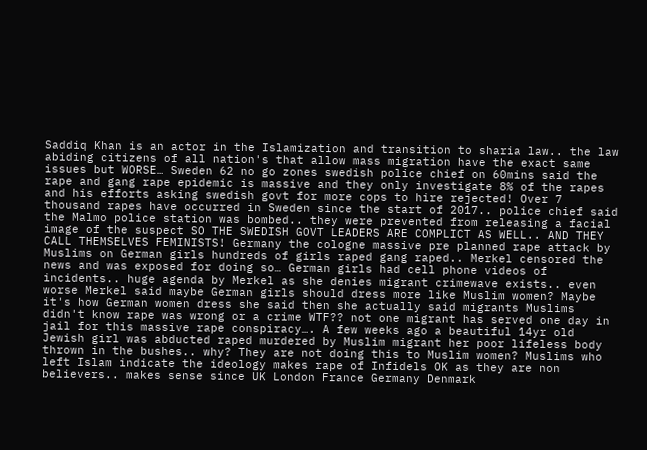Saddiq Khan is an actor in the Islamization and transition to sharia law.. the law abiding citizens of all nation's that allow mass migration have the exact same issues but WORSE… Sweden 62 no go zones swedish police chief on 60mins said the rape and gang rape epidemic is massive and they only investigate 8% of the rapes and his efforts asking swedish govt for more cops to hire rejected! Over 7 thousand rapes have occurred in Sweden since the start of 2017.. police chief said the Malmo police station was bombed.. they were prevented from releasing a facial image of the suspect SO THE SWEDISH GOVT LEADERS ARE COMPLICT AS WELL.. AND THEY CALL THEMSELVES FEMINISTS! Germany the cologne massive pre planned rape attack by Muslims on German girls hundreds of girls raped gang raped.. Merkel censored the news and was exposed for doing so… German girls had cell phone videos of incidents.. huge agenda by Merkel as she denies migrant crimewave exists.. even worse Merkel said maybe German girls should dress more like Muslim women? Maybe it's how German women dress she said then she actually said migrants Muslims didn't know rape was wrong or a crime WTF?? not one migrant has served one day in jail for this massive rape conspiracy…. A few weeks ago a beautiful 14yr old Jewish girl was abducted raped murdered by Muslim migrant her poor lifeless body thrown in the bushes.. why? They are not doing this to Muslim women? Muslims who left Islam indicate the ideology makes rape of Infidels OK as they are non believers.. makes sense since UK London France Germany Denmark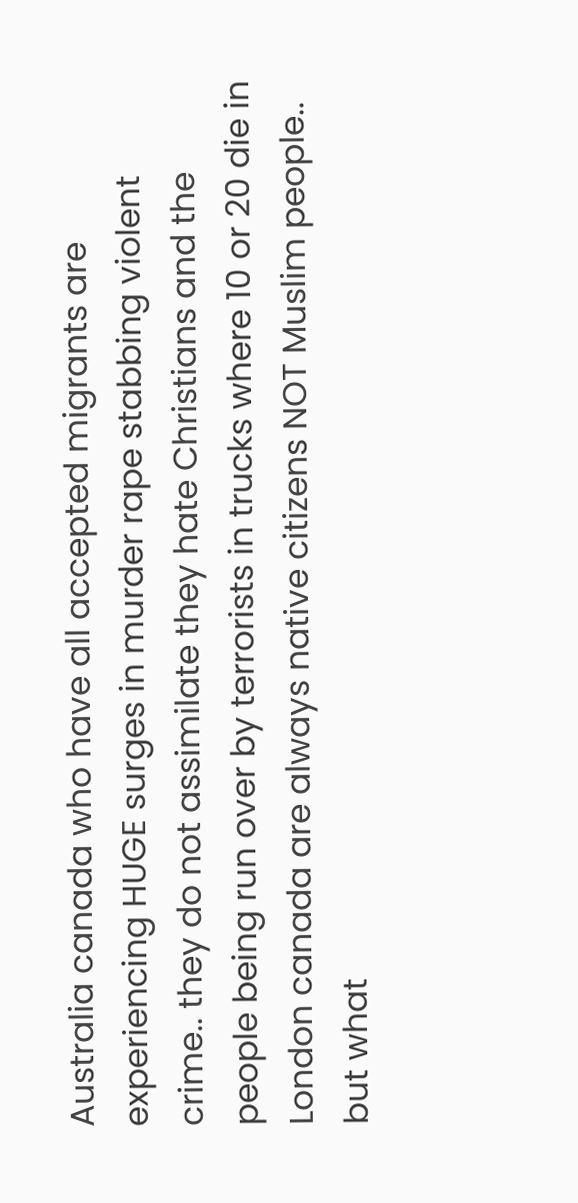Australia canada who have all accepted migrants are experiencing HUGE surges in murder rape stabbing violent crime.. they do not assimilate they hate Christians and the people being run over by terrorists in trucks where 10 or 20 die in London canada are always native citizens NOT Muslim people.. but what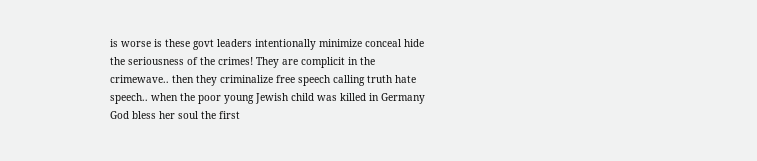is worse is these govt leaders intentionally minimize conceal hide the seriousness of the crimes! They are complicit in the crimewave.. then they criminalize free speech calling truth hate speech.. when the poor young Jewish child was killed in Germany God bless her soul the first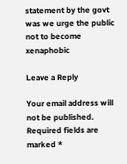statement by the govt was we urge the public not to become xenaphobic

Leave a Reply

Your email address will not be published. Required fields are marked *